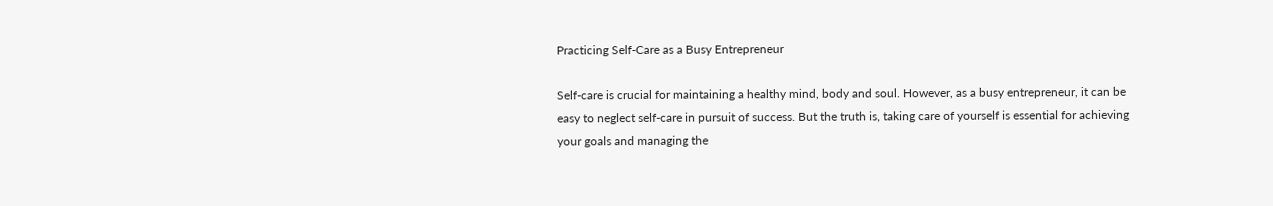Practicing Self-Care as a Busy Entrepreneur

Self-care is crucial for maintaining a healthy mind, body and soul. However, as a busy entrepreneur, it can be easy to neglect self-care in pursuit of success. But the truth is, taking care of yourself is essential for achieving your goals and managing the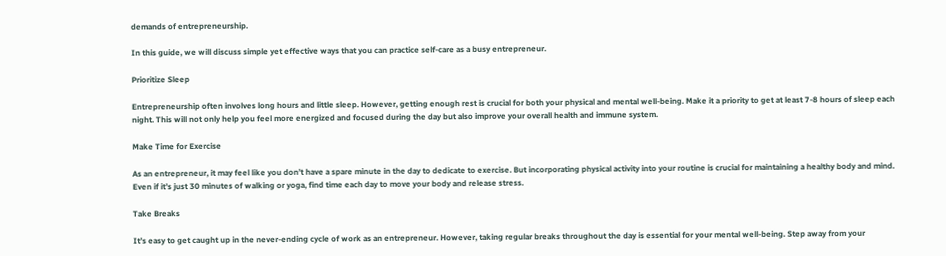demands of entrepreneurship.

In this guide, we will discuss simple yet effective ways that you can practice self-care as a busy entrepreneur.

Prioritize Sleep

Entrepreneurship often involves long hours and little sleep. However, getting enough rest is crucial for both your physical and mental well-being. Make it a priority to get at least 7-8 hours of sleep each night. This will not only help you feel more energized and focused during the day but also improve your overall health and immune system.

Make Time for Exercise

As an entrepreneur, it may feel like you don’t have a spare minute in the day to dedicate to exercise. But incorporating physical activity into your routine is crucial for maintaining a healthy body and mind. Even if it’s just 30 minutes of walking or yoga, find time each day to move your body and release stress.

Take Breaks

It’s easy to get caught up in the never-ending cycle of work as an entrepreneur. However, taking regular breaks throughout the day is essential for your mental well-being. Step away from your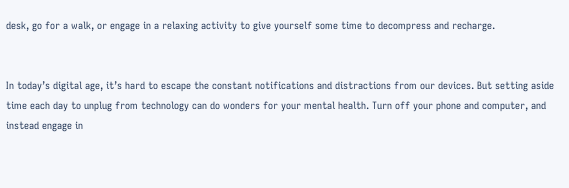desk, go for a walk, or engage in a relaxing activity to give yourself some time to decompress and recharge.


In today’s digital age, it’s hard to escape the constant notifications and distractions from our devices. But setting aside time each day to unplug from technology can do wonders for your mental health. Turn off your phone and computer, and instead engage in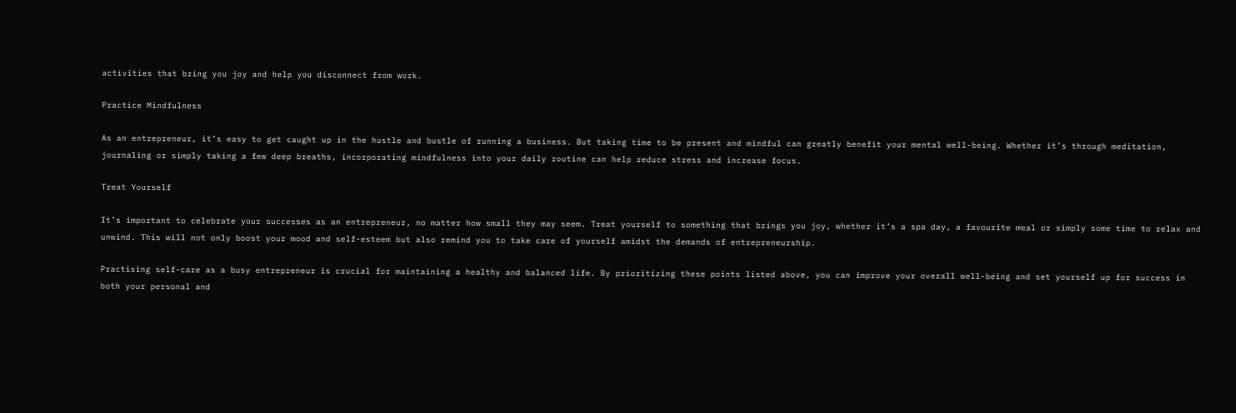activities that bring you joy and help you disconnect from work.

Practice Mindfulness

As an entrepreneur, it’s easy to get caught up in the hustle and bustle of running a business. But taking time to be present and mindful can greatly benefit your mental well-being. Whether it’s through meditation, journaling or simply taking a few deep breaths, incorporating mindfulness into your daily routine can help reduce stress and increase focus.

Treat Yourself

It’s important to celebrate your successes as an entrepreneur, no matter how small they may seem. Treat yourself to something that brings you joy, whether it’s a spa day, a favourite meal or simply some time to relax and unwind. This will not only boost your mood and self-esteem but also remind you to take care of yourself amidst the demands of entrepreneurship.

Practising self-care as a busy entrepreneur is crucial for maintaining a healthy and balanced life. By prioritizing these points listed above, you can improve your overall well-being and set yourself up for success in both your personal and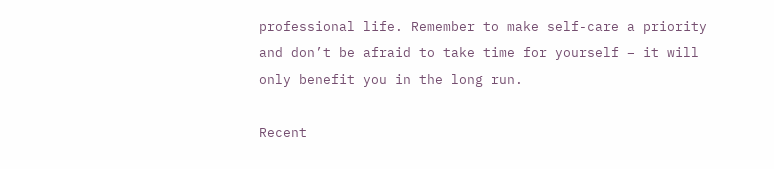professional life. Remember to make self-care a priority and don’t be afraid to take time for yourself – it will only benefit you in the long run.

Recent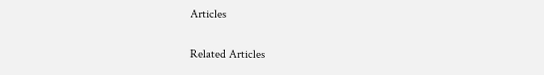Articles

Related Articles